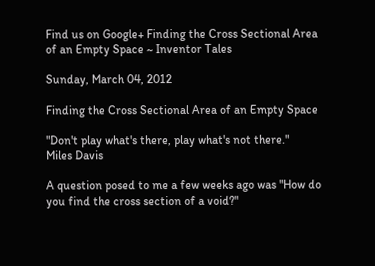Find us on Google+ Finding the Cross Sectional Area of an Empty Space ~ Inventor Tales

Sunday, March 04, 2012

Finding the Cross Sectional Area of an Empty Space

"Don't play what's there, play what's not there."
Miles Davis

A question posed to me a few weeks ago was "How do you find the cross section of a void?"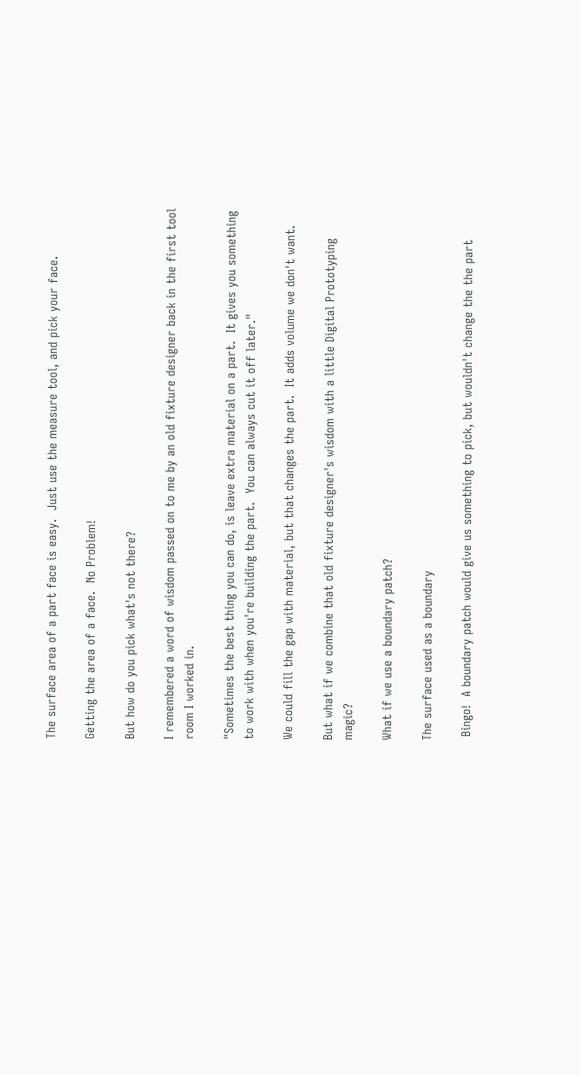The surface area of a part face is easy.  Just use the measure tool, and pick your face.

Getting the area of a face.  No Problem!

But how do you pick what's not there?

I remembered a word of wisdom passed on to me by an old fixture designer back in the first tool room I worked in.

"Sometimes the best thing you can do, is leave extra material on a part.  It gives you something to work with when you're building the part.  You can always cut it off later."

We could fill the gap with material, but that changes the part.  It adds volume we don't want.

But what if we combine that old fixture designer's wisdom with a little Digital Prototyping magic?

What if we use a boundary patch?

The surface used as a boundary

 Bingo!  A boundary patch would give us something to pick, but wouldn't change the the part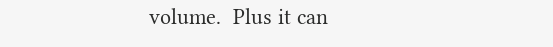volume.  Plus it can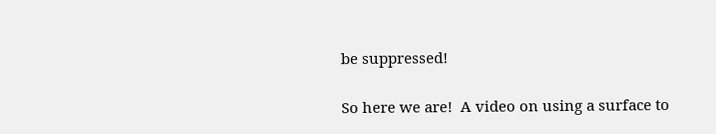be suppressed!

So here we are!  A video on using a surface to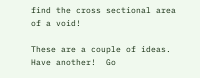find the cross sectional area of a void!

These are a couple of ideas.  Have another!  Go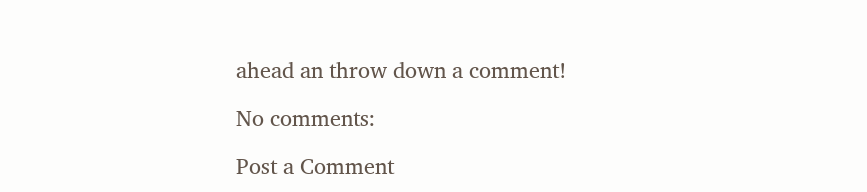ahead an throw down a comment!

No comments:

Post a Comment